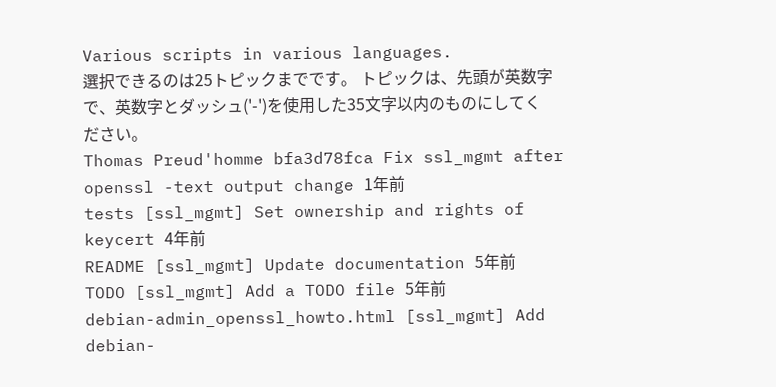Various scripts in various languages.
選択できるのは25トピックまでです。 トピックは、先頭が英数字で、英数字とダッシュ('-')を使用した35文字以内のものにしてください。
Thomas Preud'homme bfa3d78fca Fix ssl_mgmt after openssl -text output change 1年前
tests [ssl_mgmt] Set ownership and rights of keycert 4年前
README [ssl_mgmt] Update documentation 5年前
TODO [ssl_mgmt] Add a TODO file 5年前
debian-admin_openssl_howto.html [ssl_mgmt] Add debian-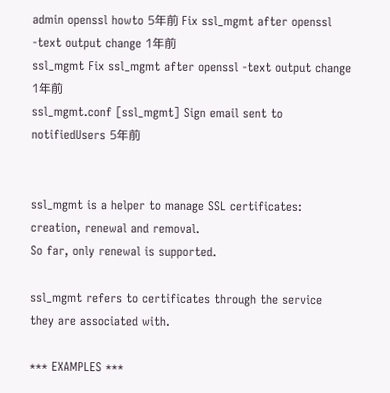admin openssl howto 5年前 Fix ssl_mgmt after openssl -text output change 1年前
ssl_mgmt Fix ssl_mgmt after openssl -text output change 1年前
ssl_mgmt.conf [ssl_mgmt] Sign email sent to notifiedUsers 5年前


ssl_mgmt is a helper to manage SSL certificates: creation, renewal and removal.
So far, only renewal is supported.

ssl_mgmt refers to certificates through the service they are associated with.

*** EXAMPLES ***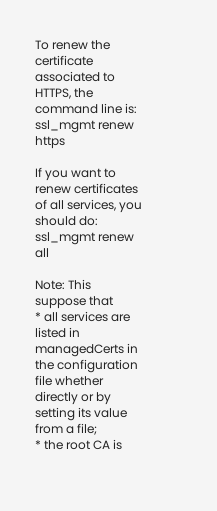To renew the certificate associated to HTTPS, the command line is:
ssl_mgmt renew https

If you want to renew certificates of all services, you should do:
ssl_mgmt renew all

Note: This suppose that
* all services are listed in managedCerts in the configuration file whether
directly or by setting its value from a file;
* the root CA is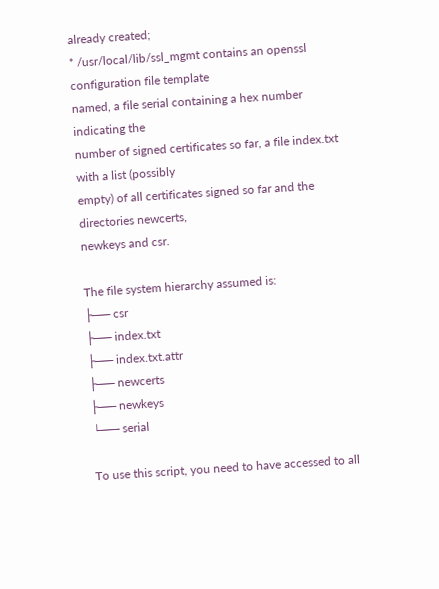already created;
* /usr/local/lib/ssl_mgmt contains an openssl configuration file template
named, a file serial containing a hex number indicating the
number of signed certificates so far, a file index.txt with a list (possibly
empty) of all certificates signed so far and the directories newcerts,
newkeys and csr.

The file system hierarchy assumed is:
├── csr
├── index.txt
├── index.txt.attr
├── newcerts
├── newkeys
└── serial

To use this script, you need to have accessed to all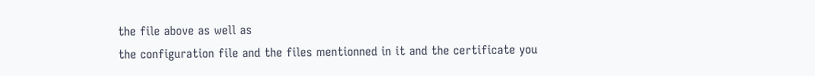the file above as well as
the configuration file and the files mentionned in it and the certificate you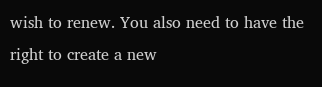wish to renew. You also need to have the right to create a new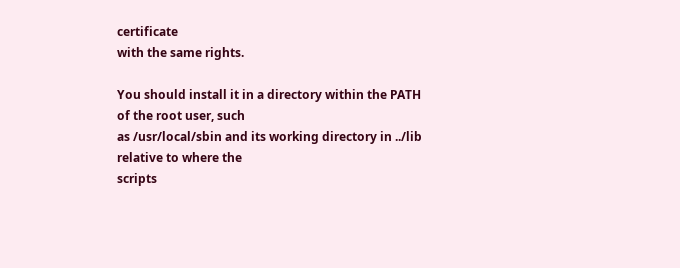certificate
with the same rights.

You should install it in a directory within the PATH of the root user, such
as /usr/local/sbin and its working directory in ../lib relative to where the
scripts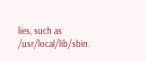lies, such as /usr/local/lib/sbin.